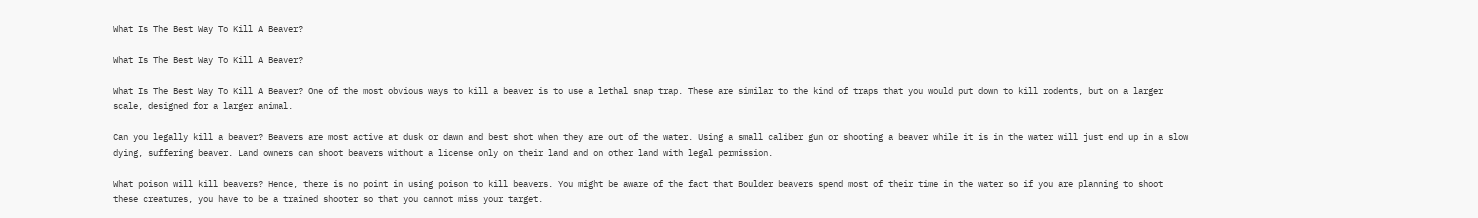What Is The Best Way To Kill A Beaver?

What Is The Best Way To Kill A Beaver?

What Is The Best Way To Kill A Beaver? One of the most obvious ways to kill a beaver is to use a lethal snap trap. These are similar to the kind of traps that you would put down to kill rodents, but on a larger scale, designed for a larger animal.

Can you legally kill a beaver? Beavers are most active at dusk or dawn and best shot when they are out of the water. Using a small caliber gun or shooting a beaver while it is in the water will just end up in a slow dying, suffering beaver. Land owners can shoot beavers without a license only on their land and on other land with legal permission.

What poison will kill beavers? Hence, there is no point in using poison to kill beavers. You might be aware of the fact that Boulder beavers spend most of their time in the water so if you are planning to shoot these creatures, you have to be a trained shooter so that you cannot miss your target.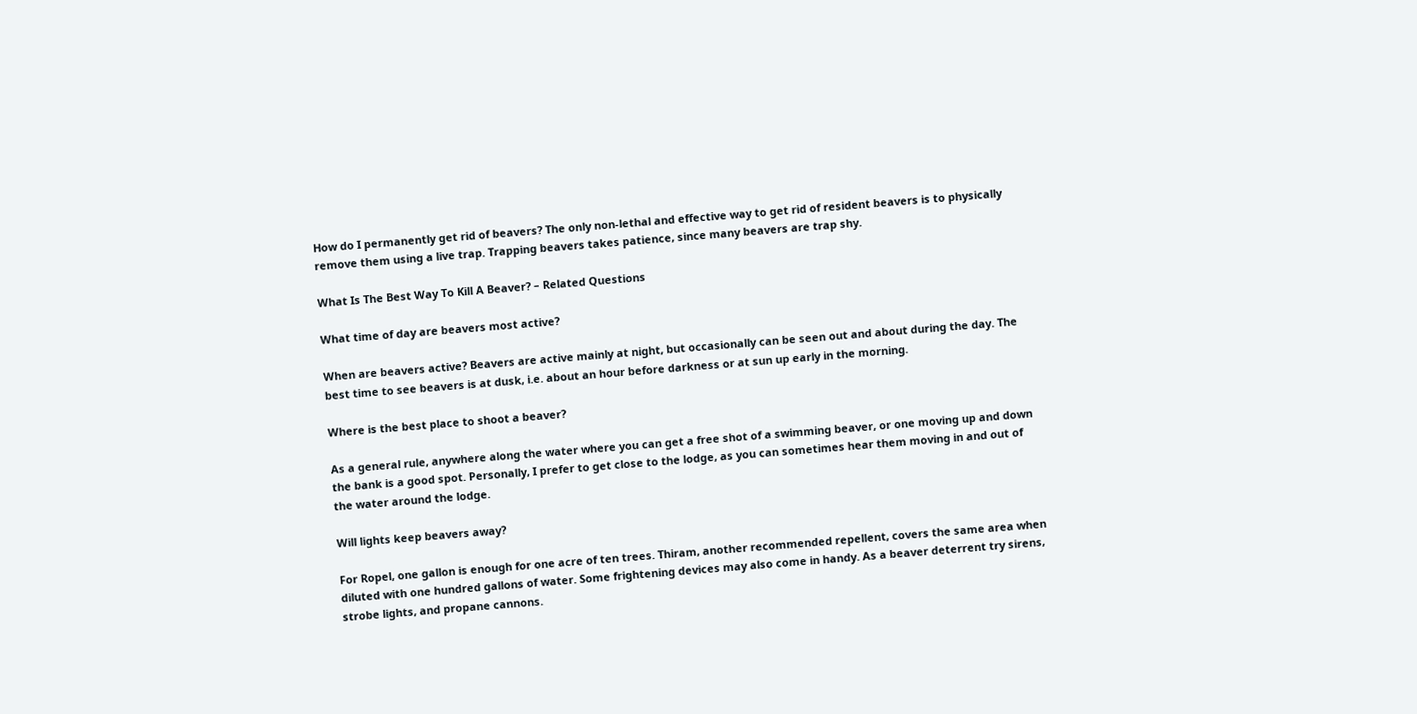How do I permanently get rid of beavers? The only non-lethal and effective way to get rid of resident beavers is to physically remove them using a live trap. Trapping beavers takes patience, since many beavers are trap shy.

What Is The Best Way To Kill A Beaver? – Related Questions

What time of day are beavers most active?

When are beavers active? Beavers are active mainly at night, but occasionally can be seen out and about during the day. The best time to see beavers is at dusk, i.e. about an hour before darkness or at sun up early in the morning.

Where is the best place to shoot a beaver?

As a general rule, anywhere along the water where you can get a free shot of a swimming beaver, or one moving up and down the bank is a good spot. Personally, I prefer to get close to the lodge, as you can sometimes hear them moving in and out of the water around the lodge.

Will lights keep beavers away?

For Ropel, one gallon is enough for one acre of ten trees. Thiram, another recommended repellent, covers the same area when diluted with one hundred gallons of water. Some frightening devices may also come in handy. As a beaver deterrent try sirens, strobe lights, and propane cannons.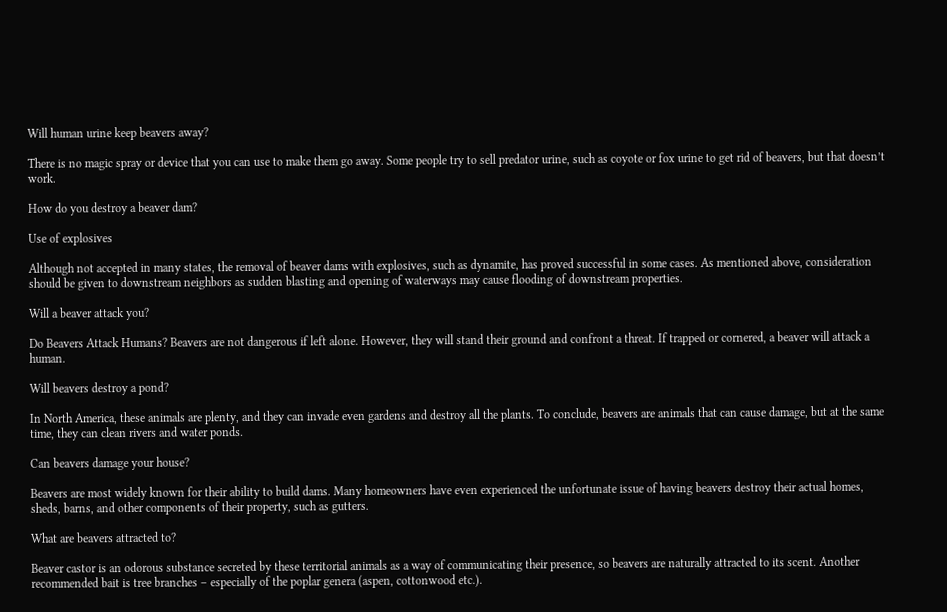Will human urine keep beavers away?

There is no magic spray or device that you can use to make them go away. Some people try to sell predator urine, such as coyote or fox urine to get rid of beavers, but that doesn’t work.

How do you destroy a beaver dam?

Use of explosives

Although not accepted in many states, the removal of beaver dams with explosives, such as dynamite, has proved successful in some cases. As mentioned above, consideration should be given to downstream neighbors as sudden blasting and opening of waterways may cause flooding of downstream properties.

Will a beaver attack you?

Do Beavers Attack Humans? Beavers are not dangerous if left alone. However, they will stand their ground and confront a threat. If trapped or cornered, a beaver will attack a human.

Will beavers destroy a pond?

In North America, these animals are plenty, and they can invade even gardens and destroy all the plants. To conclude, beavers are animals that can cause damage, but at the same time, they can clean rivers and water ponds.

Can beavers damage your house?

Beavers are most widely known for their ability to build dams. Many homeowners have even experienced the unfortunate issue of having beavers destroy their actual homes, sheds, barns, and other components of their property, such as gutters.

What are beavers attracted to?

Beaver castor is an odorous substance secreted by these territorial animals as a way of communicating their presence, so beavers are naturally attracted to its scent. Another recommended bait is tree branches – especially of the poplar genera (aspen, cottonwood etc.).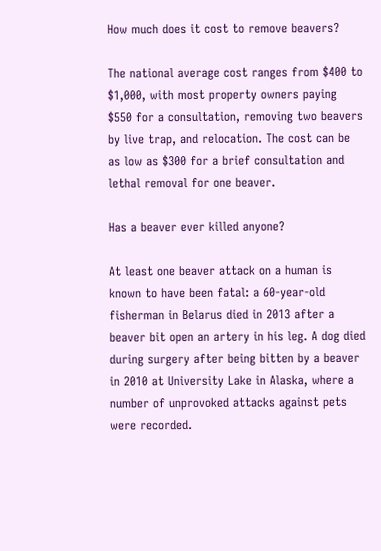How much does it cost to remove beavers?

The national average cost ranges from $400 to $1,000, with most property owners paying $550 for a consultation, removing two beavers by live trap, and relocation. The cost can be as low as $300 for a brief consultation and lethal removal for one beaver.

Has a beaver ever killed anyone?

At least one beaver attack on a human is known to have been fatal: a 60-year-old fisherman in Belarus died in 2013 after a beaver bit open an artery in his leg. A dog died during surgery after being bitten by a beaver in 2010 at University Lake in Alaska, where a number of unprovoked attacks against pets were recorded.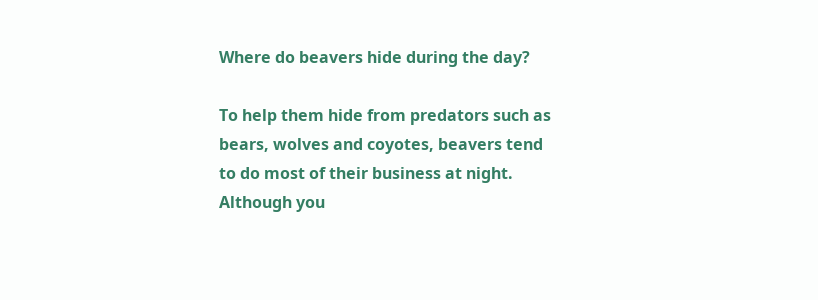Where do beavers hide during the day?

To help them hide from predators such as bears, wolves and coyotes, beavers tend to do most of their business at night. Although you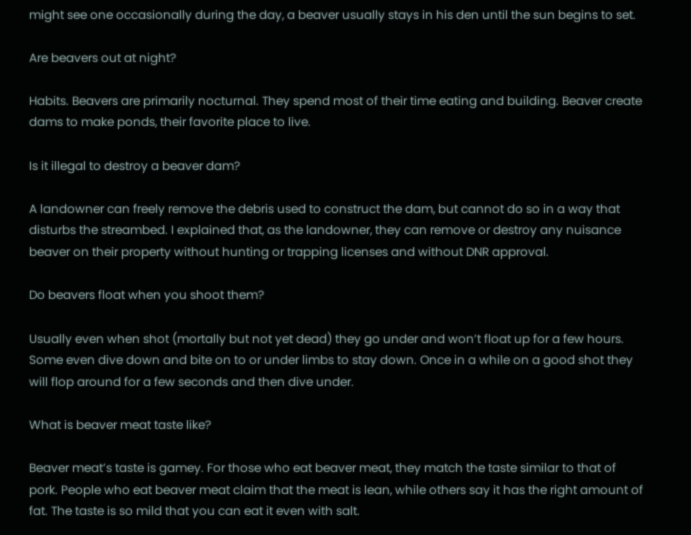might see one occasionally during the day, a beaver usually stays in his den until the sun begins to set.

Are beavers out at night?

Habits. Beavers are primarily nocturnal. They spend most of their time eating and building. Beaver create dams to make ponds, their favorite place to live.

Is it illegal to destroy a beaver dam?

A landowner can freely remove the debris used to construct the dam, but cannot do so in a way that disturbs the streambed. I explained that, as the landowner, they can remove or destroy any nuisance beaver on their property without hunting or trapping licenses and without DNR approval.

Do beavers float when you shoot them?

Usually even when shot (mortally but not yet dead) they go under and won’t float up for a few hours. Some even dive down and bite on to or under limbs to stay down. Once in a while on a good shot they will flop around for a few seconds and then dive under.

What is beaver meat taste like?

Beaver meat’s taste is gamey. For those who eat beaver meat, they match the taste similar to that of pork. People who eat beaver meat claim that the meat is lean, while others say it has the right amount of fat. The taste is so mild that you can eat it even with salt.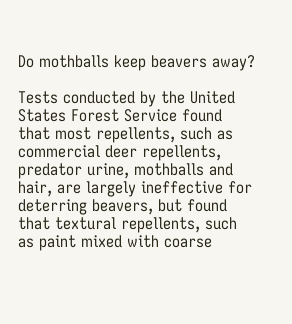Do mothballs keep beavers away?

Tests conducted by the United States Forest Service found that most repellents, such as commercial deer repellents, predator urine, mothballs and hair, are largely ineffective for deterring beavers, but found that textural repellents, such as paint mixed with coarse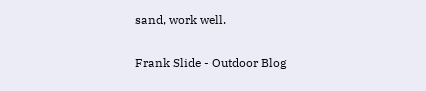sand, work well.

Frank Slide - Outdoor Blog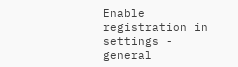Enable registration in settings - general